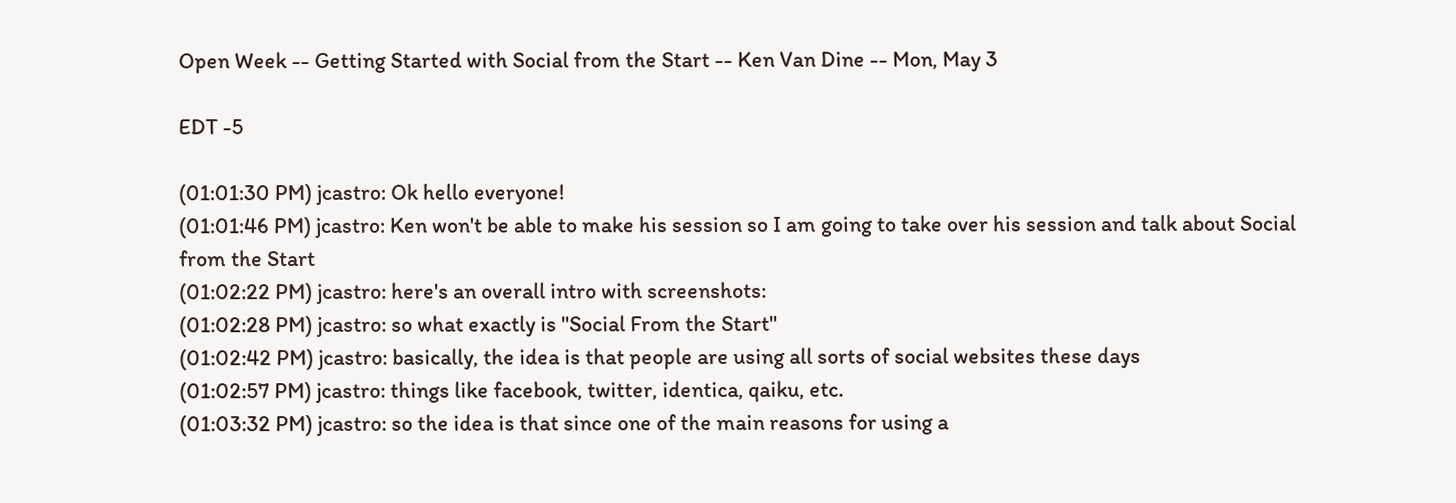Open Week -- Getting Started with Social from the Start -- Ken Van Dine -- Mon, May 3

EDT -5

(01:01:30 PM) jcastro: Ok hello everyone!
(01:01:46 PM) jcastro: Ken won't be able to make his session so I am going to take over his session and talk about Social from the Start
(01:02:22 PM) jcastro: here's an overall intro with screenshots:
(01:02:28 PM) jcastro: so what exactly is "Social From the Start"
(01:02:42 PM) jcastro: basically, the idea is that people are using all sorts of social websites these days
(01:02:57 PM) jcastro: things like facebook, twitter, identica, qaiku, etc.
(01:03:32 PM) jcastro: so the idea is that since one of the main reasons for using a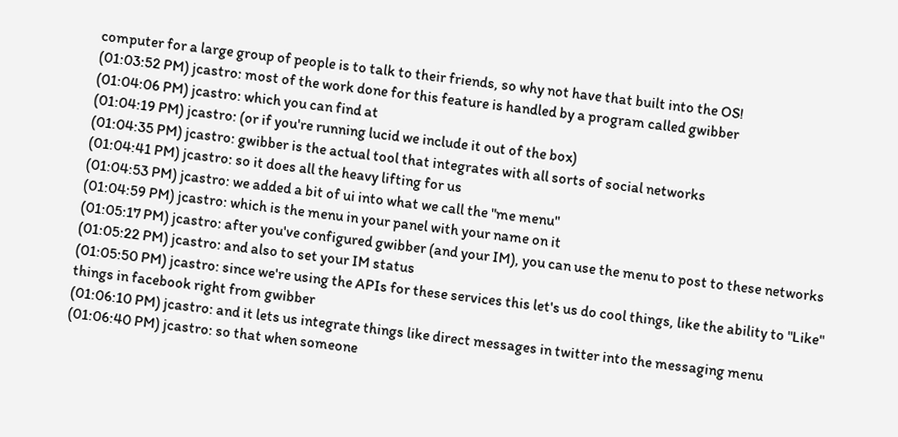computer for a large group of people is to talk to their friends, so why not have that built into the OS!
(01:03:52 PM) jcastro: most of the work done for this feature is handled by a program called gwibber
(01:04:06 PM) jcastro: which you can find at
(01:04:19 PM) jcastro: (or if you're running lucid we include it out of the box)
(01:04:35 PM) jcastro: gwibber is the actual tool that integrates with all sorts of social networks
(01:04:41 PM) jcastro: so it does all the heavy lifting for us
(01:04:53 PM) jcastro: we added a bit of ui into what we call the "me menu"
(01:04:59 PM) jcastro: which is the menu in your panel with your name on it
(01:05:17 PM) jcastro: after you've configured gwibber (and your IM), you can use the menu to post to these networks
(01:05:22 PM) jcastro: and also to set your IM status
(01:05:50 PM) jcastro: since we're using the APIs for these services this let's us do cool things, like the ability to "Like" things in facebook right from gwibber
(01:06:10 PM) jcastro: and it lets us integrate things like direct messages in twitter into the messaging menu
(01:06:40 PM) jcastro: so that when someone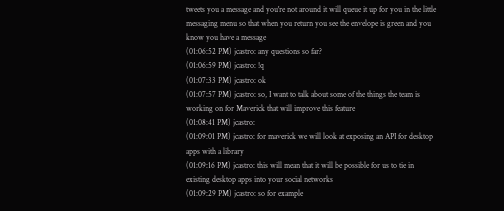tweets you a message and you're not around it will queue it up for you in the little messaging menu so that when you return you see the envelope is green and you know you have a message
(01:06:52 PM) jcastro: any questions so far?
(01:06:59 PM) jcastro: !q
(01:07:33 PM) jcastro: ok
(01:07:57 PM) jcastro: so, I want to talk about some of the things the team is working on for Maverick that will improve this feature
(01:08:41 PM) jcastro:
(01:09:01 PM) jcastro: for maverick we will look at exposing an API for desktop apps with a library
(01:09:16 PM) jcastro: this will mean that it will be possible for us to tie in existing desktop apps into your social networks
(01:09:29 PM) jcastro: so for example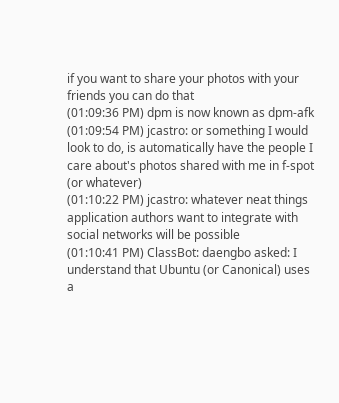if you want to share your photos with your friends you can do that
(01:09:36 PM) dpm is now known as dpm-afk
(01:09:54 PM) jcastro: or something I would look to do, is automatically have the people I care about's photos shared with me in f-spot (or whatever)
(01:10:22 PM) jcastro: whatever neat things application authors want to integrate with social networks will be possible
(01:10:41 PM) ClassBot: daengbo asked: I understand that Ubuntu (or Canonical) uses a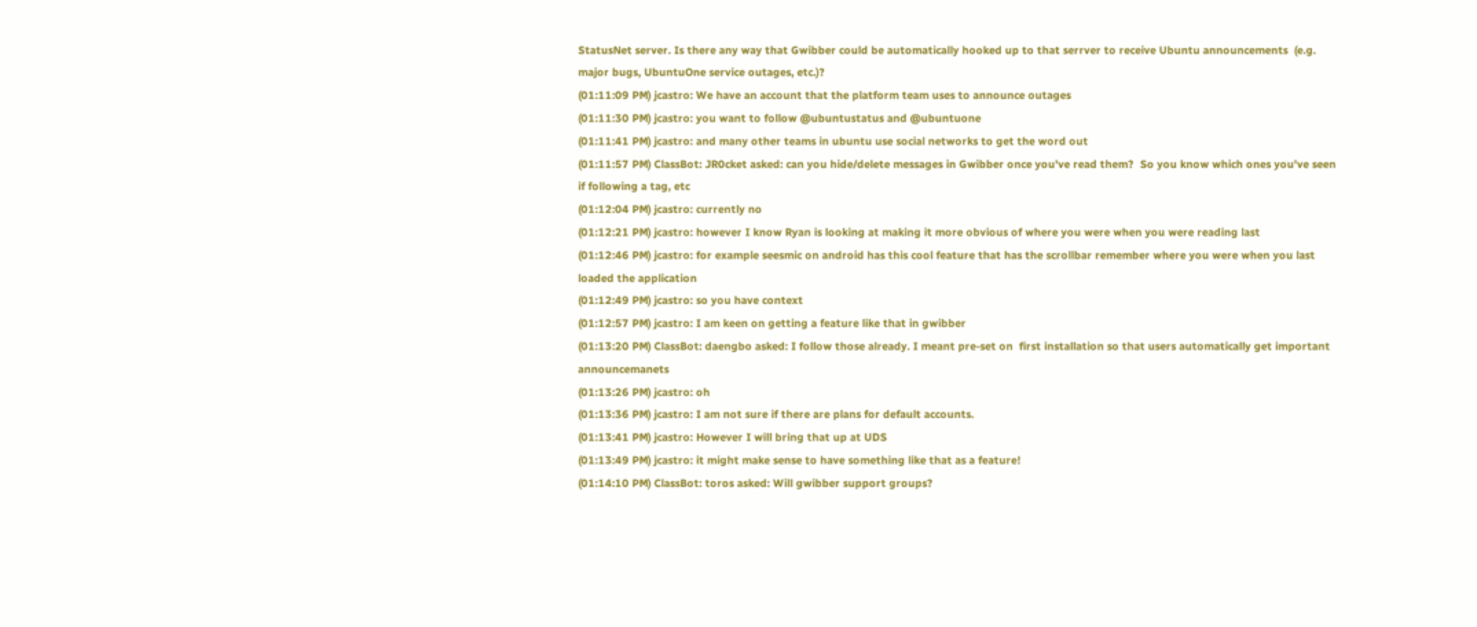StatusNet server. Is there any way that Gwibber could be automatically hooked up to that serrver to receive Ubuntu announcements  (e.g. major bugs, UbuntuOne service outages, etc.)?
(01:11:09 PM) jcastro: We have an account that the platform team uses to announce outages
(01:11:30 PM) jcastro: you want to follow @ubuntustatus and @ubuntuone
(01:11:41 PM) jcastro: and many other teams in ubuntu use social networks to get the word out
(01:11:57 PM) ClassBot: JR0cket asked: can you hide/delete messages in Gwibber once you've read them?  So you know which ones you've seen if following a tag, etc
(01:12:04 PM) jcastro: currently no
(01:12:21 PM) jcastro: however I know Ryan is looking at making it more obvious of where you were when you were reading last
(01:12:46 PM) jcastro: for example seesmic on android has this cool feature that has the scrollbar remember where you were when you last loaded the application
(01:12:49 PM) jcastro: so you have context
(01:12:57 PM) jcastro: I am keen on getting a feature like that in gwibber
(01:13:20 PM) ClassBot: daengbo asked: I follow those already. I meant pre-set on  first installation so that users automatically get important announcemanets
(01:13:26 PM) jcastro: oh
(01:13:36 PM) jcastro: I am not sure if there are plans for default accounts.
(01:13:41 PM) jcastro: However I will bring that up at UDS
(01:13:49 PM) jcastro: it might make sense to have something like that as a feature!
(01:14:10 PM) ClassBot: toros asked: Will gwibber support groups?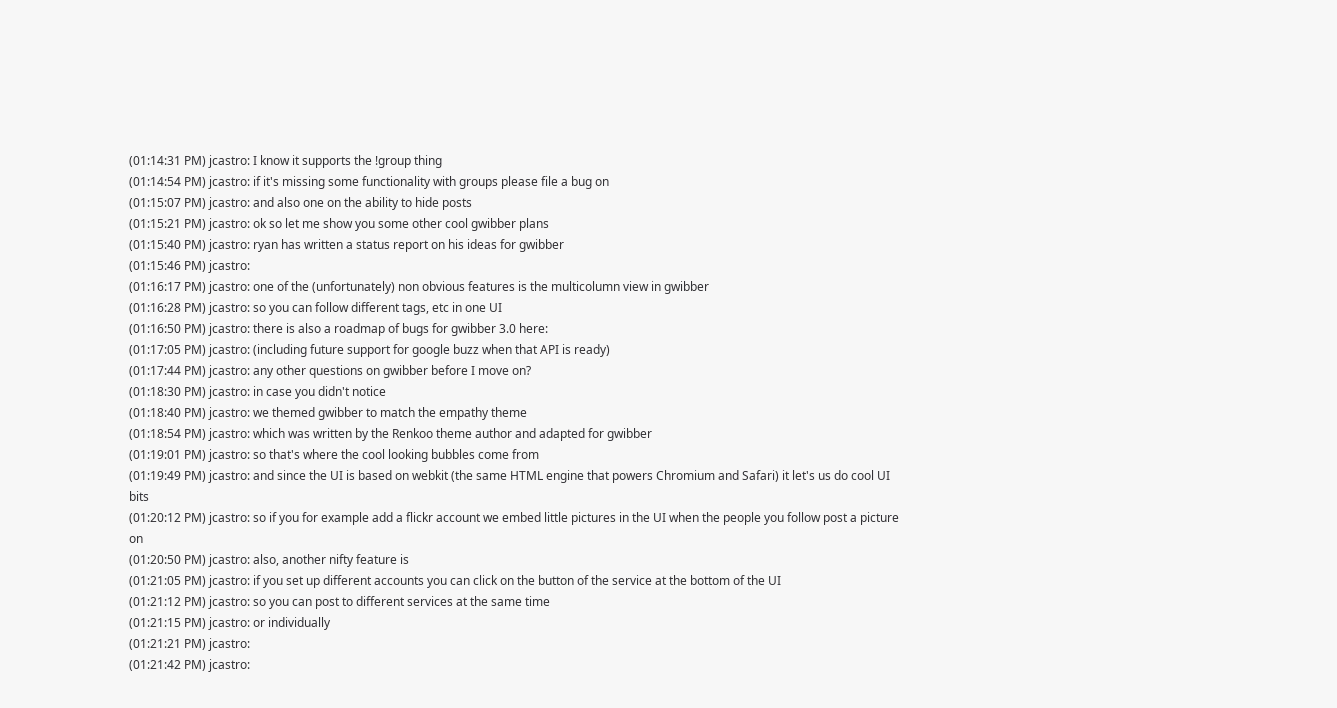(01:14:31 PM) jcastro: I know it supports the !group thing
(01:14:54 PM) jcastro: if it's missing some functionality with groups please file a bug on
(01:15:07 PM) jcastro: and also one on the ability to hide posts
(01:15:21 PM) jcastro: ok so let me show you some other cool gwibber plans
(01:15:40 PM) jcastro: ryan has written a status report on his ideas for gwibber
(01:15:46 PM) jcastro:
(01:16:17 PM) jcastro: one of the (unfortunately) non obvious features is the multicolumn view in gwibber
(01:16:28 PM) jcastro: so you can follow different tags, etc in one UI
(01:16:50 PM) jcastro: there is also a roadmap of bugs for gwibber 3.0 here:
(01:17:05 PM) jcastro: (including future support for google buzz when that API is ready)
(01:17:44 PM) jcastro: any other questions on gwibber before I move on?
(01:18:30 PM) jcastro: in case you didn't notice
(01:18:40 PM) jcastro: we themed gwibber to match the empathy theme
(01:18:54 PM) jcastro: which was written by the Renkoo theme author and adapted for gwibber
(01:19:01 PM) jcastro: so that's where the cool looking bubbles come from
(01:19:49 PM) jcastro: and since the UI is based on webkit (the same HTML engine that powers Chromium and Safari) it let's us do cool UI bits
(01:20:12 PM) jcastro: so if you for example add a flickr account we embed little pictures in the UI when the people you follow post a picture on
(01:20:50 PM) jcastro: also, another nifty feature is
(01:21:05 PM) jcastro: if you set up different accounts you can click on the button of the service at the bottom of the UI
(01:21:12 PM) jcastro: so you can post to different services at the same time
(01:21:15 PM) jcastro: or individually
(01:21:21 PM) jcastro:
(01:21:42 PM) jcastro: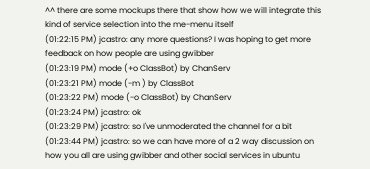^^ there are some mockups there that show how we will integrate this kind of service selection into the me-menu itself
(01:22:15 PM) jcastro: any more questions? I was hoping to get more feedback on how people are using gwibber
(01:23:19 PM) mode (+o ClassBot) by ChanServ
(01:23:21 PM) mode (-m ) by ClassBot
(01:23:22 PM) mode (-o ClassBot) by ChanServ
(01:23:24 PM) jcastro: ok
(01:23:29 PM) jcastro: so I've unmoderated the channel for a bit
(01:23:44 PM) jcastro: so we can have more of a 2 way discussion on how you all are using gwibber and other social services in ubuntu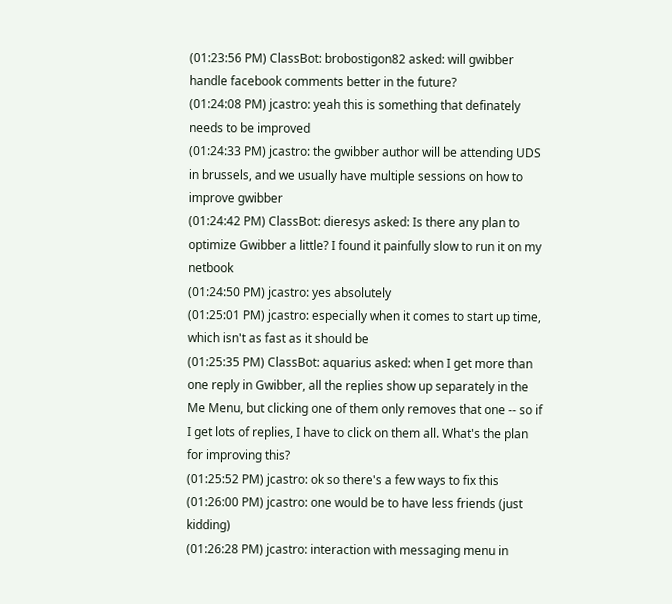(01:23:56 PM) ClassBot: brobostigon82 asked: will gwibber handle facebook comments better in the future?
(01:24:08 PM) jcastro: yeah this is something that definately needs to be improved
(01:24:33 PM) jcastro: the gwibber author will be attending UDS in brussels, and we usually have multiple sessions on how to improve gwibber
(01:24:42 PM) ClassBot: dieresys asked: Is there any plan to optimize Gwibber a little? I found it painfully slow to run it on my netbook
(01:24:50 PM) jcastro: yes absolutely
(01:25:01 PM) jcastro: especially when it comes to start up time, which isn't as fast as it should be
(01:25:35 PM) ClassBot: aquarius asked: when I get more than one reply in Gwibber, all the replies show up separately in the Me Menu, but clicking one of them only removes that one -- so if I get lots of replies, I have to click on them all. What's the plan for improving this?
(01:25:52 PM) jcastro: ok so there's a few ways to fix this
(01:26:00 PM) jcastro: one would be to have less friends (just kidding)
(01:26:28 PM) jcastro: interaction with messaging menu in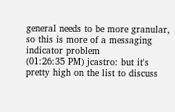general needs to be more granular, so this is more of a messaging indicator problem
(01:26:35 PM) jcastro: but it's pretty high on the list to discuss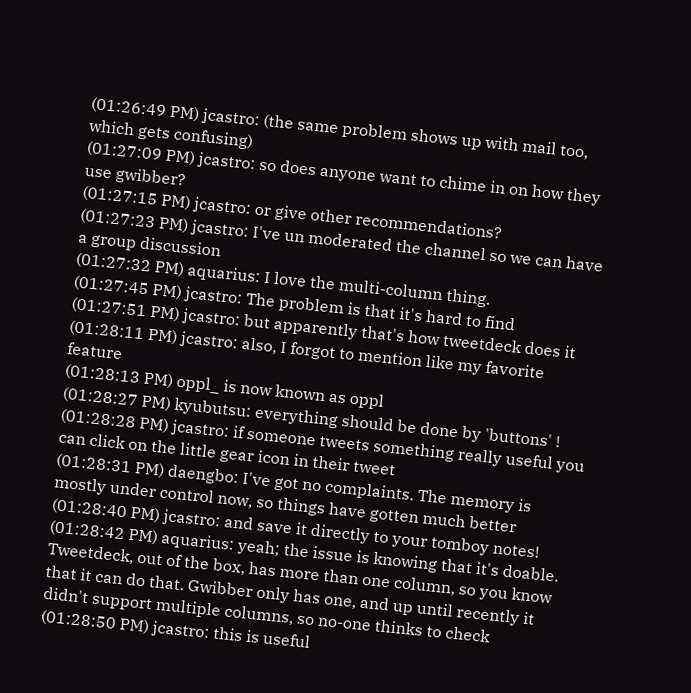(01:26:49 PM) jcastro: (the same problem shows up with mail too, which gets confusing)
(01:27:09 PM) jcastro: so does anyone want to chime in on how they use gwibber?
(01:27:15 PM) jcastro: or give other recommendations?
(01:27:23 PM) jcastro: I've un moderated the channel so we can have a group discussion
(01:27:32 PM) aquarius: I love the multi-column thing.
(01:27:45 PM) jcastro: The problem is that it's hard to find
(01:27:51 PM) jcastro: but apparently that's how tweetdeck does it
(01:28:11 PM) jcastro: also, I forgot to mention like my favorite feature
(01:28:13 PM) oppl_ is now known as oppl
(01:28:27 PM) kyubutsu: everything should be done by 'buttons' !
(01:28:28 PM) jcastro: if someone tweets something really useful you can click on the little gear icon in their tweet
(01:28:31 PM) daengbo: I've got no complaints. The memory is mostly under control now, so things have gotten much better
(01:28:40 PM) jcastro: and save it directly to your tomboy notes!
(01:28:42 PM) aquarius: yeah; the issue is knowing that it's doable. Tweetdeck, out of the box, has more than one column, so you know that it can do that. Gwibber only has one, and up until recently it didn't support multiple columns, so no-one thinks to check
(01:28:50 PM) jcastro: this is useful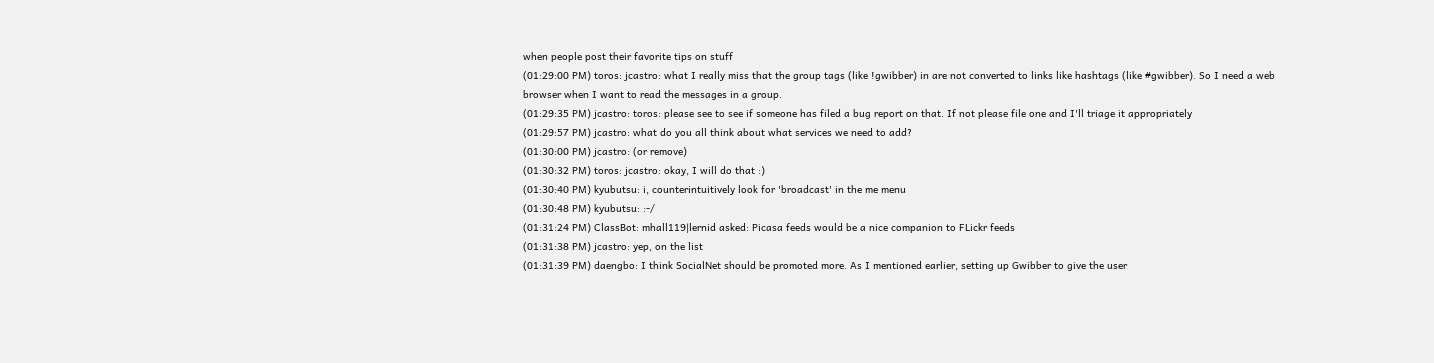when people post their favorite tips on stuff
(01:29:00 PM) toros: jcastro: what I really miss that the group tags (like !gwibber) in are not converted to links like hashtags (like #gwibber). So I need a web browser when I want to read the messages in a group.
(01:29:35 PM) jcastro: toros: please see to see if someone has filed a bug report on that. If not please file one and I'll triage it appropriately
(01:29:57 PM) jcastro: what do you all think about what services we need to add?
(01:30:00 PM) jcastro: (or remove)
(01:30:32 PM) toros: jcastro: okay, I will do that :)
(01:30:40 PM) kyubutsu: i, counterintuitively look for 'broadcast' in the me menu
(01:30:48 PM) kyubutsu: :-/
(01:31:24 PM) ClassBot: mhall119|lernid asked: Picasa feeds would be a nice companion to FLickr feeds
(01:31:38 PM) jcastro: yep, on the list
(01:31:39 PM) daengbo: I think SocialNet should be promoted more. As I mentioned earlier, setting up Gwibber to give the user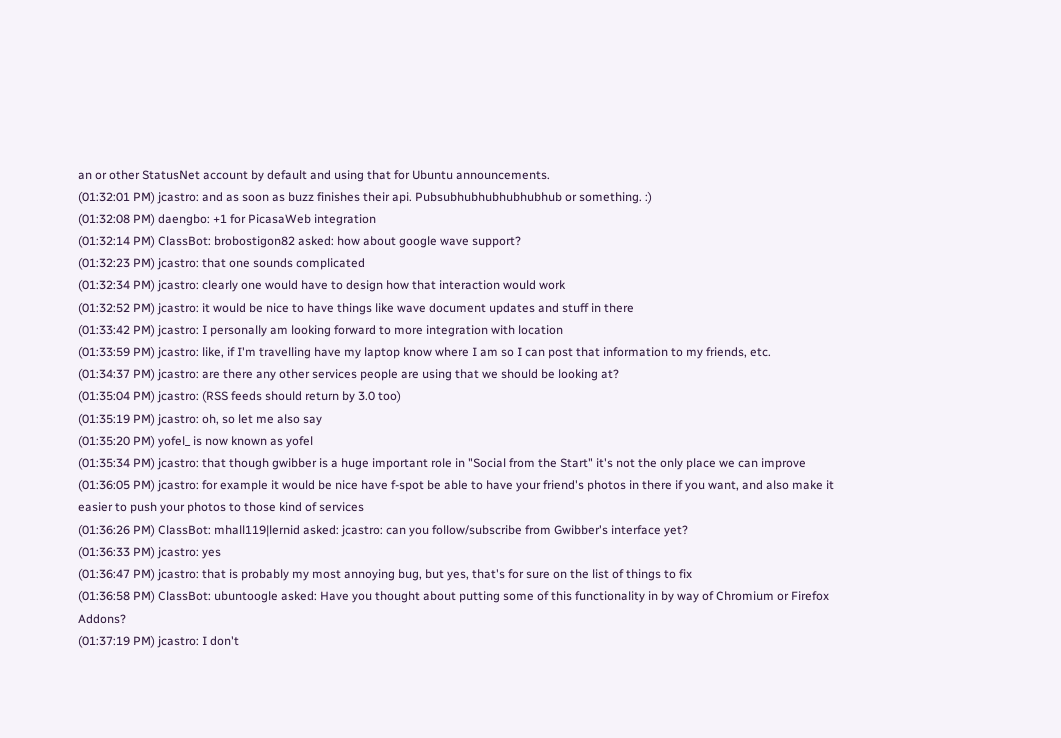an or other StatusNet account by default and using that for Ubuntu announcements.
(01:32:01 PM) jcastro: and as soon as buzz finishes their api. Pubsubhubhubhubhubhub or something. :)
(01:32:08 PM) daengbo: +1 for PicasaWeb integration
(01:32:14 PM) ClassBot: brobostigon82 asked: how about google wave support?
(01:32:23 PM) jcastro: that one sounds complicated
(01:32:34 PM) jcastro: clearly one would have to design how that interaction would work
(01:32:52 PM) jcastro: it would be nice to have things like wave document updates and stuff in there
(01:33:42 PM) jcastro: I personally am looking forward to more integration with location
(01:33:59 PM) jcastro: like, if I'm travelling have my laptop know where I am so I can post that information to my friends, etc.
(01:34:37 PM) jcastro: are there any other services people are using that we should be looking at?
(01:35:04 PM) jcastro: (RSS feeds should return by 3.0 too)
(01:35:19 PM) jcastro: oh, so let me also say
(01:35:20 PM) yofel_ is now known as yofel
(01:35:34 PM) jcastro: that though gwibber is a huge important role in "Social from the Start" it's not the only place we can improve
(01:36:05 PM) jcastro: for example it would be nice have f-spot be able to have your friend's photos in there if you want, and also make it easier to push your photos to those kind of services
(01:36:26 PM) ClassBot: mhall119|lernid asked: jcastro: can you follow/subscribe from Gwibber's interface yet?
(01:36:33 PM) jcastro: yes
(01:36:47 PM) jcastro: that is probably my most annoying bug, but yes, that's for sure on the list of things to fix
(01:36:58 PM) ClassBot: ubuntoogle asked: Have you thought about putting some of this functionality in by way of Chromium or Firefox Addons?
(01:37:19 PM) jcastro: I don't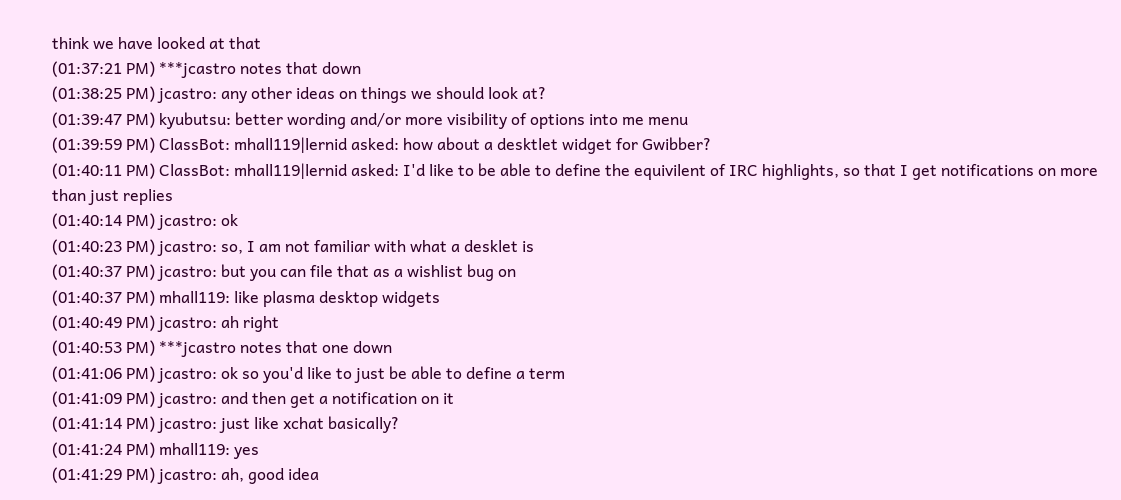think we have looked at that
(01:37:21 PM) ***jcastro notes that down
(01:38:25 PM) jcastro: any other ideas on things we should look at?
(01:39:47 PM) kyubutsu: better wording and/or more visibility of options into me menu
(01:39:59 PM) ClassBot: mhall119|lernid asked: how about a desktlet widget for Gwibber?
(01:40:11 PM) ClassBot: mhall119|lernid asked: I'd like to be able to define the equivilent of IRC highlights, so that I get notifications on more than just replies
(01:40:14 PM) jcastro: ok
(01:40:23 PM) jcastro: so, I am not familiar with what a desklet is
(01:40:37 PM) jcastro: but you can file that as a wishlist bug on
(01:40:37 PM) mhall119: like plasma desktop widgets
(01:40:49 PM) jcastro: ah right
(01:40:53 PM) ***jcastro notes that one down
(01:41:06 PM) jcastro: ok so you'd like to just be able to define a term
(01:41:09 PM) jcastro: and then get a notification on it
(01:41:14 PM) jcastro: just like xchat basically?
(01:41:24 PM) mhall119: yes
(01:41:29 PM) jcastro: ah, good idea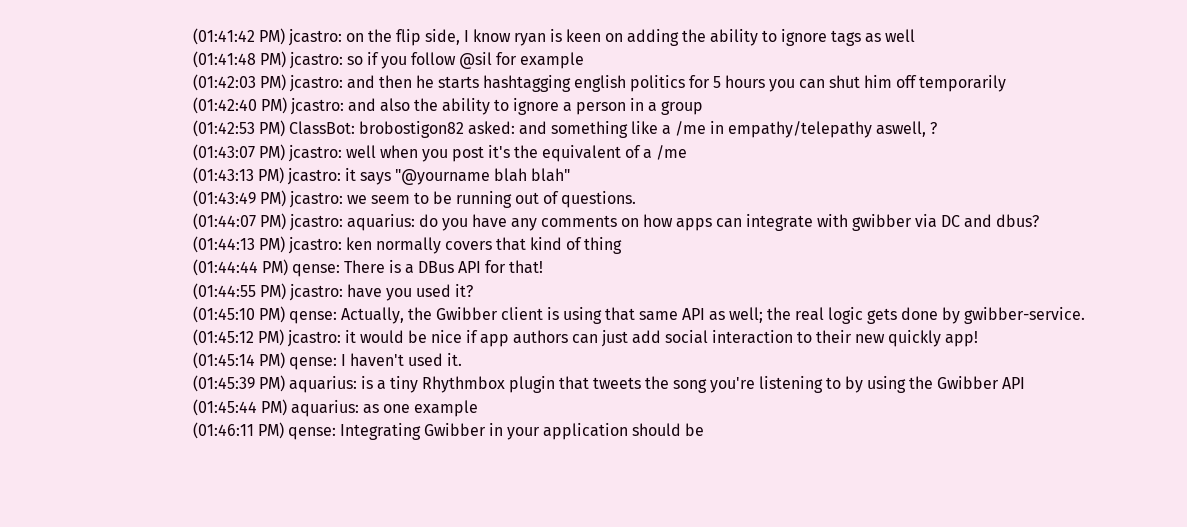(01:41:42 PM) jcastro: on the flip side, I know ryan is keen on adding the ability to ignore tags as well
(01:41:48 PM) jcastro: so if you follow @sil for example
(01:42:03 PM) jcastro: and then he starts hashtagging english politics for 5 hours you can shut him off temporarily
(01:42:40 PM) jcastro: and also the ability to ignore a person in a group
(01:42:53 PM) ClassBot: brobostigon82 asked: and something like a /me in empathy/telepathy aswell, ?
(01:43:07 PM) jcastro: well when you post it's the equivalent of a /me
(01:43:13 PM) jcastro: it says "@yourname blah blah"
(01:43:49 PM) jcastro: we seem to be running out of questions.
(01:44:07 PM) jcastro: aquarius: do you have any comments on how apps can integrate with gwibber via DC and dbus?
(01:44:13 PM) jcastro: ken normally covers that kind of thing
(01:44:44 PM) qense: There is a DBus API for that!
(01:44:55 PM) jcastro: have you used it?
(01:45:10 PM) qense: Actually, the Gwibber client is using that same API as well; the real logic gets done by gwibber-service.
(01:45:12 PM) jcastro: it would be nice if app authors can just add social interaction to their new quickly app!
(01:45:14 PM) qense: I haven't used it.
(01:45:39 PM) aquarius: is a tiny Rhythmbox plugin that tweets the song you're listening to by using the Gwibber API
(01:45:44 PM) aquarius: as one example
(01:46:11 PM) qense: Integrating Gwibber in your application should be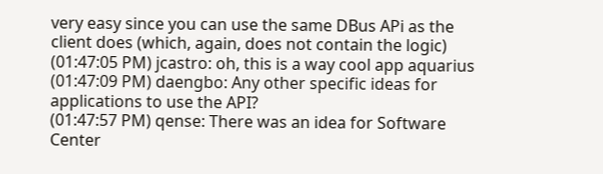very easy since you can use the same DBus APi as the client does (which, again, does not contain the logic)
(01:47:05 PM) jcastro: oh, this is a way cool app aquarius
(01:47:09 PM) daengbo: Any other specific ideas for applications to use the API?
(01:47:57 PM) qense: There was an idea for Software Center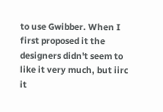to use Gwibber. When I first proposed it the designers didn't seem to like it very much, but iirc it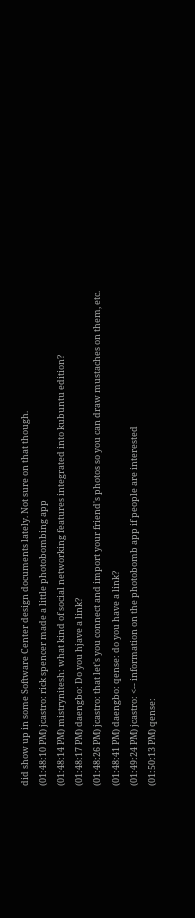did show up in some Software Center design documents lately. Not sure on that though.
(01:48:10 PM) jcastro: rick spencer made a little photobombing app
(01:48:14 PM) mistrynitesh: what kind of social networking features integrated into kubuntu edition?
(01:48:17 PM) daengbo: Do you hjave a link?
(01:48:26 PM) jcastro: that let's you connect and import your friend's photos so you can draw mustaches on them, etc.
(01:48:41 PM) daengbo: qense: do you have a link?
(01:49:24 PM) jcastro: <-- information on the photobomb app if people are interested
(01:50:13 PM) qense: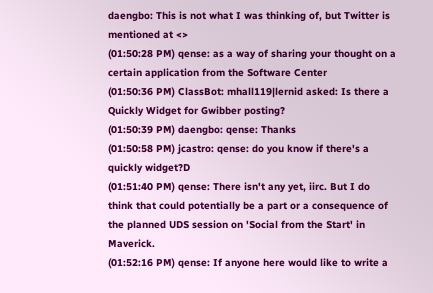daengbo: This is not what I was thinking of, but Twitter is mentioned at <>
(01:50:28 PM) qense: as a way of sharing your thought on a certain application from the Software Center
(01:50:36 PM) ClassBot: mhall119|lernid asked: Is there a Quickly Widget for Gwibber posting?
(01:50:39 PM) daengbo: qense: Thanks
(01:50:58 PM) jcastro: qense: do you know if there's a quickly widget?D
(01:51:40 PM) qense: There isn't any yet, iirc. But I do think that could potentially be a part or a consequence of the planned UDS session on 'Social from the Start' in Maverick.
(01:52:16 PM) qense: If anyone here would like to write a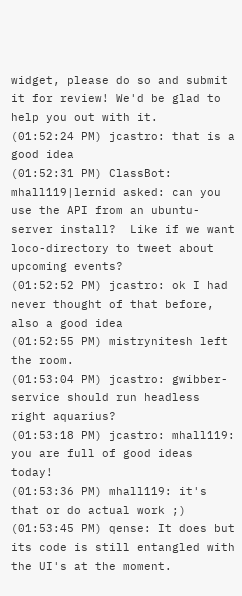widget, please do so and submit it for review! We'd be glad to help you out with it.
(01:52:24 PM) jcastro: that is a good idea
(01:52:31 PM) ClassBot: mhall119|lernid asked: can you use the API from an ubuntu-server install?  Like if we want loco-directory to tweet about upcoming events?
(01:52:52 PM) jcastro: ok I had never thought of that before, also a good idea
(01:52:55 PM) mistrynitesh left the room.
(01:53:04 PM) jcastro: gwibber-service should run headless right aquarius?
(01:53:18 PM) jcastro: mhall119: you are full of good ideas today!
(01:53:36 PM) mhall119: it's that or do actual work ;)
(01:53:45 PM) qense: It does but its code is still entangled with the UI's at the moment.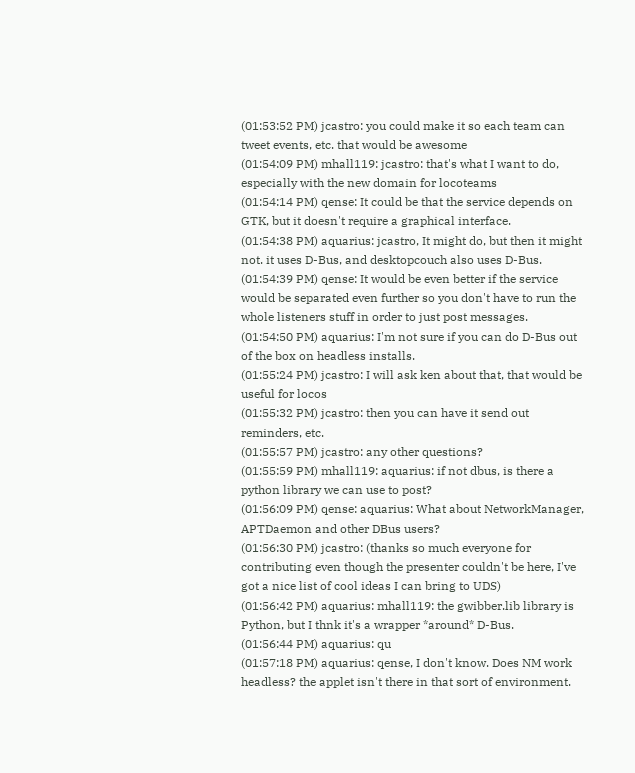(01:53:52 PM) jcastro: you could make it so each team can tweet events, etc. that would be awesome
(01:54:09 PM) mhall119: jcastro: that's what I want to do, especially with the new domain for locoteams
(01:54:14 PM) qense: It could be that the service depends on GTK, but it doesn't require a graphical interface.
(01:54:38 PM) aquarius: jcastro, It might do, but then it might not. it uses D-Bus, and desktopcouch also uses D-Bus.
(01:54:39 PM) qense: It would be even better if the service would be separated even further so you don't have to run the whole listeners stuff in order to just post messages.
(01:54:50 PM) aquarius: I'm not sure if you can do D-Bus out of the box on headless installs.
(01:55:24 PM) jcastro: I will ask ken about that, that would be useful for locos
(01:55:32 PM) jcastro: then you can have it send out reminders, etc.
(01:55:57 PM) jcastro: any other questions?
(01:55:59 PM) mhall119: aquarius: if not dbus, is there a python library we can use to post?
(01:56:09 PM) qense: aquarius: What about NetworkManager, APTDaemon and other DBus users?
(01:56:30 PM) jcastro: (thanks so much everyone for contributing even though the presenter couldn't be here, I've got a nice list of cool ideas I can bring to UDS)
(01:56:42 PM) aquarius: mhall119: the gwibber.lib library is Python, but I thnk it's a wrapper *around* D-Bus.
(01:56:44 PM) aquarius: qu
(01:57:18 PM) aquarius: qense, I don't know. Does NM work headless? the applet isn't there in that sort of environment.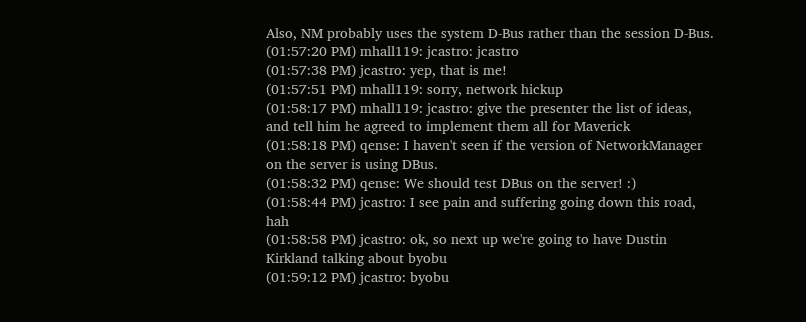Also, NM probably uses the system D-Bus rather than the session D-Bus.
(01:57:20 PM) mhall119: jcastro: jcastro
(01:57:38 PM) jcastro: yep, that is me!
(01:57:51 PM) mhall119: sorry, network hickup
(01:58:17 PM) mhall119: jcastro: give the presenter the list of ideas, and tell him he agreed to implement them all for Maverick
(01:58:18 PM) qense: I haven't seen if the version of NetworkManager on the server is using DBus.
(01:58:32 PM) qense: We should test DBus on the server! :)
(01:58:44 PM) jcastro: I see pain and suffering going down this road, hah
(01:58:58 PM) jcastro: ok, so next up we're going to have Dustin Kirkland talking about byobu
(01:59:12 PM) jcastro: byobu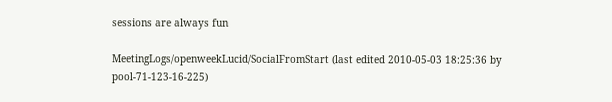sessions are always fun

MeetingLogs/openweekLucid/SocialFromStart (last edited 2010-05-03 18:25:36 by pool-71-123-16-225)